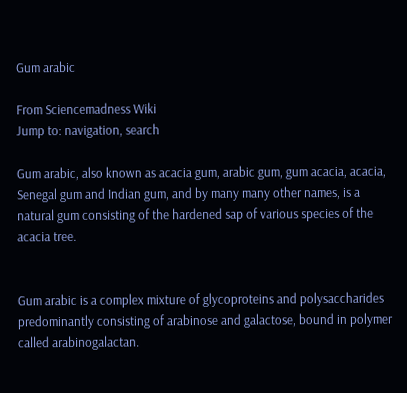Gum arabic

From Sciencemadness Wiki
Jump to: navigation, search

Gum arabic, also known as acacia gum, arabic gum, gum acacia, acacia, Senegal gum and Indian gum, and by many many other names, is a natural gum consisting of the hardened sap of various species of the acacia tree.


Gum arabic is a complex mixture of glycoproteins and polysaccharides predominantly consisting of arabinose and galactose, bound in polymer called arabinogalactan.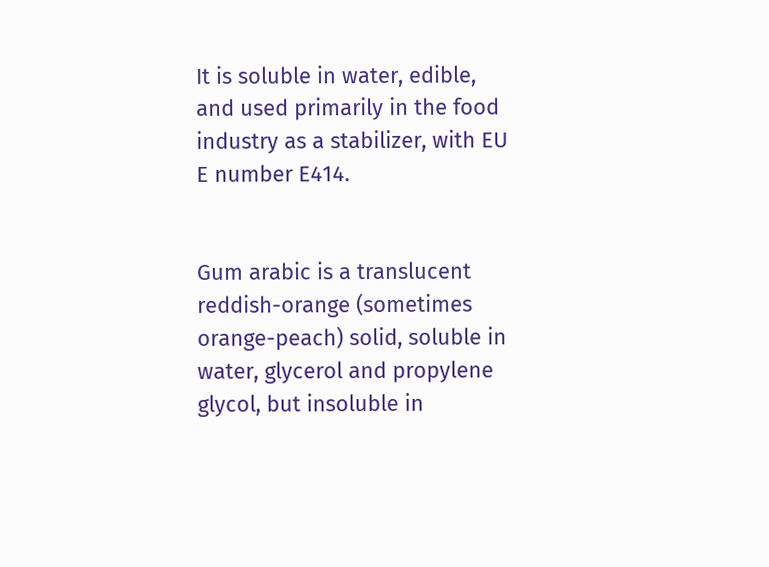It is soluble in water, edible, and used primarily in the food industry as a stabilizer, with EU E number E414.


Gum arabic is a translucent reddish-orange (sometimes orange-peach) solid, soluble in water, glycerol and propylene glycol, but insoluble in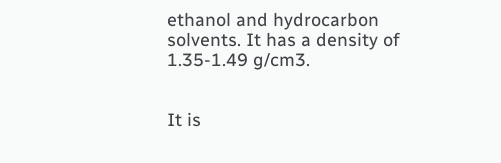ethanol and hydrocarbon solvents. It has a density of 1.35-1.49 g/cm3.


It is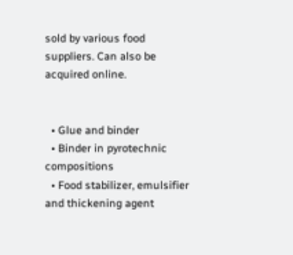sold by various food suppliers. Can also be acquired online.


  • Glue and binder
  • Binder in pyrotechnic compositions
  • Food stabilizer, emulsifier and thickening agent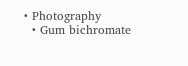• Photography
  • Gum bichromate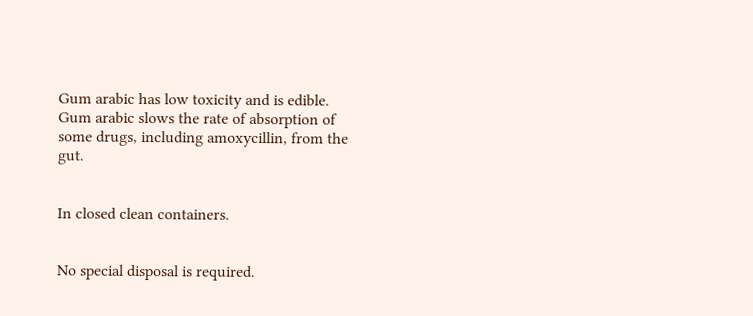Gum arabic has low toxicity and is edible. Gum arabic slows the rate of absorption of some drugs, including amoxycillin, from the gut.


In closed clean containers.


No special disposal is required.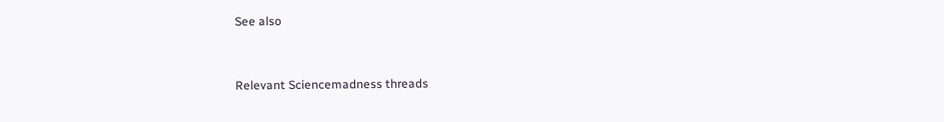See also


Relevant Sciencemadness threads